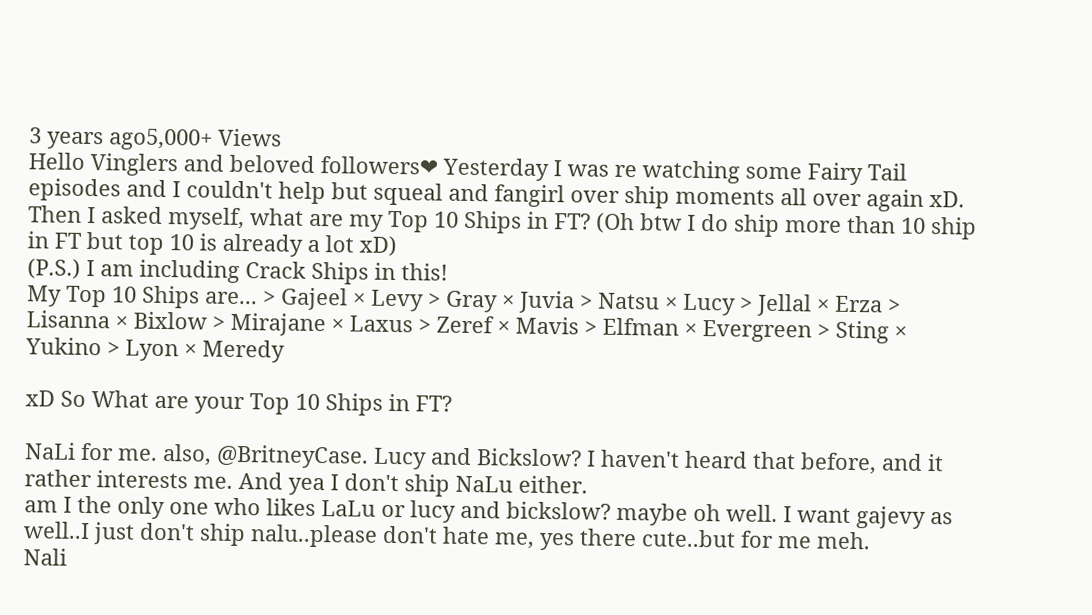3 years ago5,000+ Views
Hello Vinglers and beloved followers❤ Yesterday I was re watching some Fairy Tail episodes and I couldn't help but squeal and fangirl over ship moments all over again xD. Then I asked myself, what are my Top 10 Ships in FT? (Oh btw I do ship more than 10 ship in FT but top 10 is already a lot xD)
(P.S.) I am including Crack Ships in this!
My Top 10 Ships are... > Gajeel × Levy > Gray × Juvia > Natsu × Lucy > Jellal × Erza > Lisanna × Bixlow > Mirajane × Laxus > Zeref × Mavis > Elfman × Evergreen > Sting × Yukino > Lyon × Meredy

xD So What are your Top 10 Ships in FT?

NaLi for me. also, @BritneyCase. Lucy and Bickslow? I haven't heard that before, and it rather interests me. And yea I don't ship NaLu either.
am I the only one who likes LaLu or lucy and bickslow? maybe oh well. I want gajevy as well..I just don't ship nalu..please don't hate me, yes there cute..but for me meh.
Nali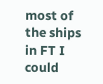most of the ships in FT I could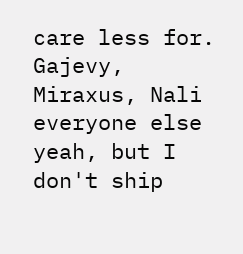care less for.
Gajevy, Miraxus, Nali
everyone else yeah, but I don't ship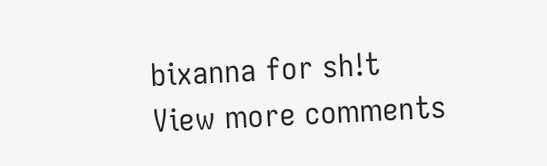bixanna for sh!t
View more comments